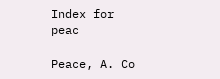Index for peac

Peace, A. Co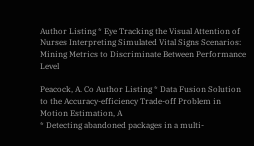Author Listing * Eye Tracking the Visual Attention of Nurses Interpreting Simulated Vital Signs Scenarios: Mining Metrics to Discriminate Between Performance Level

Peacock, A. Co Author Listing * Data Fusion Solution to the Accuracy-efficiency Trade-off Problem in Motion Estimation, A
* Detecting abandoned packages in a multi-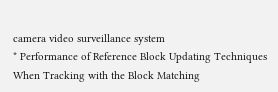camera video surveillance system
* Performance of Reference Block Updating Techniques When Tracking with the Block Matching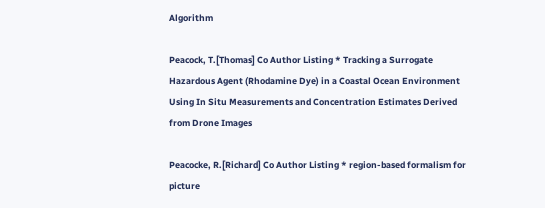Algorithm

Peacock, T.[Thomas] Co Author Listing * Tracking a Surrogate Hazardous Agent (Rhodamine Dye) in a Coastal Ocean Environment Using In Situ Measurements and Concentration Estimates Derived from Drone Images

Peacocke, R.[Richard] Co Author Listing * region-based formalism for picture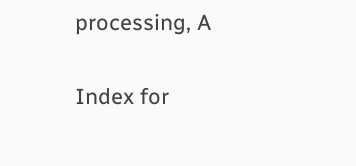processing, A

Index for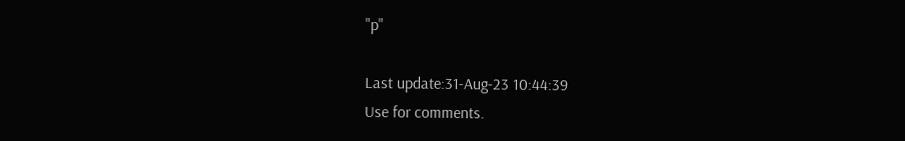"p"

Last update:31-Aug-23 10:44:39
Use for comments.